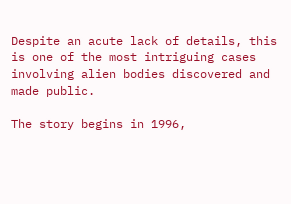Despite an acute lack of details, this is one of the most intriguing cases involving alien bodies discovered and made public.

The story begins in 1996,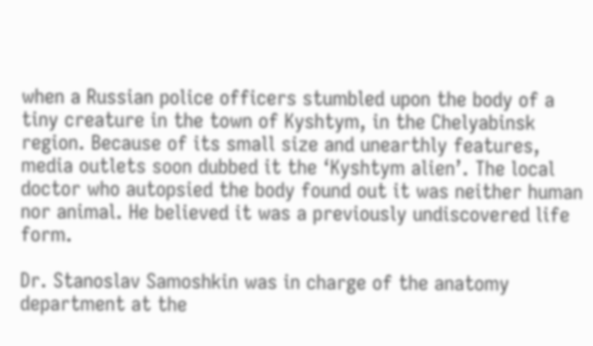when a Russian police officers stumbled upon the body of a tiny creature in the town of Kyshtym, in the Chelyabinsk region. Because of its small size and unearthly features, media outlets soon dubbed it the ‘Kyshtym alien’. The local doctor who autopsied the body found out it was neither human nor animal. He believed it was a previously undiscovered life form.

Dr. Stanoslav Samoshkin was in charge of the anatomy department at the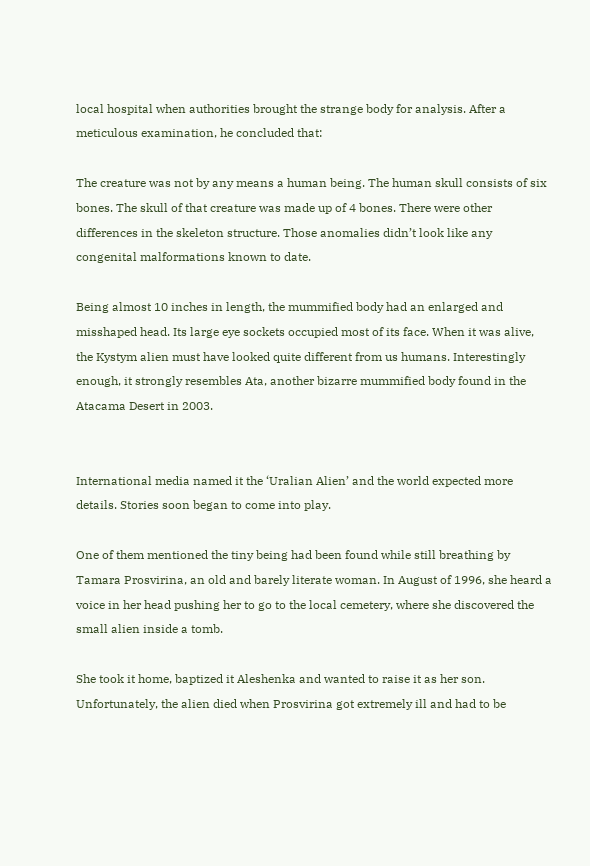local hospital when authorities brought the strange body for analysis. After a meticulous examination, he concluded that:

The creature was not by any means a human being. The human skull consists of six bones. The skull of that creature was made up of 4 bones. There were other differences in the skeleton structure. Those anomalies didn’t look like any congenital malformations known to date.

Being almost 10 inches in length, the mummified body had an enlarged and misshaped head. Its large eye sockets occupied most of its face. When it was alive, the Kystym alien must have looked quite different from us humans. Interestingly enough, it strongly resembles Ata, another bizarre mummified body found in the Atacama Desert in 2003.


International media named it the ‘Uralian Alien’ and the world expected more details. Stories soon began to come into play.

One of them mentioned the tiny being had been found while still breathing by Tamara Prosvirina, an old and barely literate woman. In August of 1996, she heard a voice in her head pushing her to go to the local cemetery, where she discovered the small alien inside a tomb.

She took it home, baptized it Aleshenka and wanted to raise it as her son. Unfortunately, the alien died when Prosvirina got extremely ill and had to be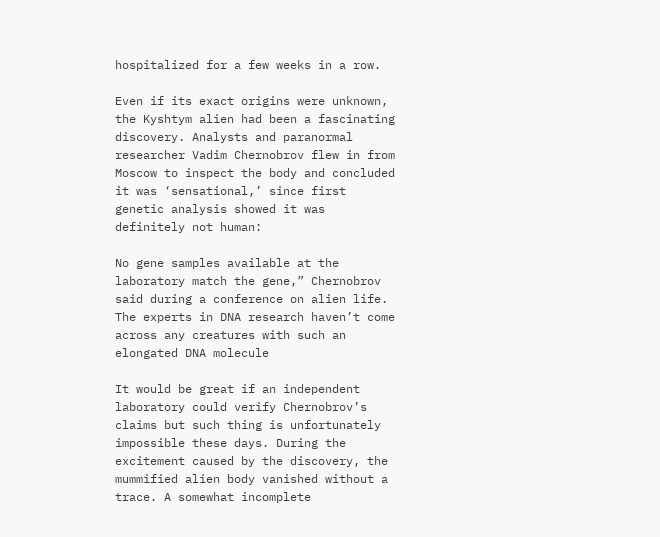hospitalized for a few weeks in a row.

Even if its exact origins were unknown, the Kyshtym alien had been a fascinating discovery. Analysts and paranormal researcher Vadim Chernobrov flew in from Moscow to inspect the body and concluded it was ‘sensational,’ since first genetic analysis showed it was definitely not human:

No gene samples available at the laboratory match the gene,” Chernobrov said during a conference on alien life. The experts in DNA research haven’t come across any creatures with such an elongated DNA molecule

It would be great if an independent laboratory could verify Chernobrov’s claims but such thing is unfortunately impossible these days. During the excitement caused by the discovery, the mummified alien body vanished without a trace. A somewhat incomplete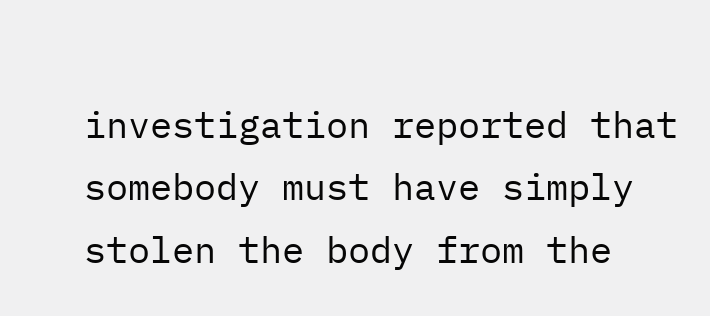investigation reported that somebody must have simply stolen the body from the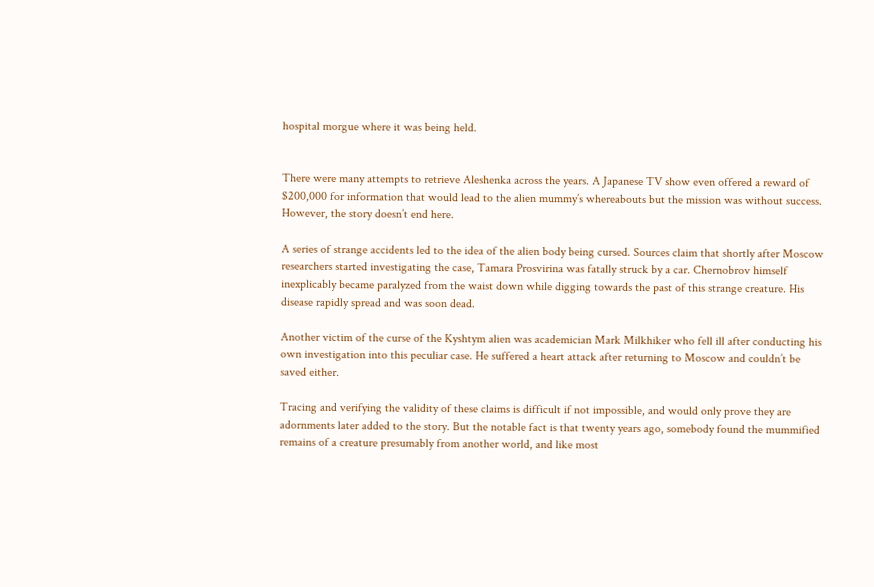hospital morgue where it was being held.


There were many attempts to retrieve Aleshenka across the years. A Japanese TV show even offered a reward of $200,000 for information that would lead to the alien mummy’s whereabouts but the mission was without success. However, the story doesn’t end here.

A series of strange accidents led to the idea of the alien body being cursed. Sources claim that shortly after Moscow researchers started investigating the case, Tamara Prosvirina was fatally struck by a car. Chernobrov himself inexplicably became paralyzed from the waist down while digging towards the past of this strange creature. His disease rapidly spread and was soon dead.

Another victim of the curse of the Kyshtym alien was academician Mark Milkhiker who fell ill after conducting his own investigation into this peculiar case. He suffered a heart attack after returning to Moscow and couldn’t be saved either.

Tracing and verifying the validity of these claims is difficult if not impossible, and would only prove they are adornments later added to the story. But the notable fact is that twenty years ago, somebody found the mummified remains of a creature presumably from another world, and like most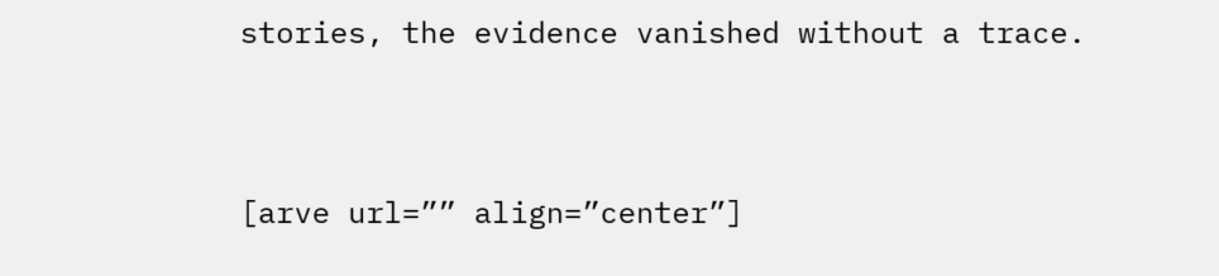stories, the evidence vanished without a trace.


[arve url=”” align=”center”]